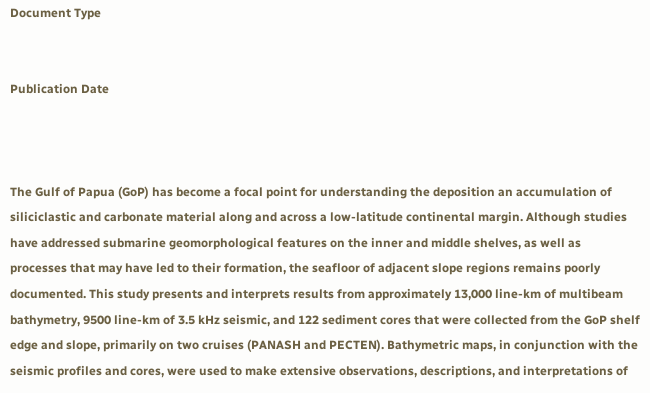Document Type


Publication Date



The Gulf of Papua (GoP) has become a focal point for understanding the deposition an accumulation of siliciclastic and carbonate material along and across a low-latitude continental margin. Although studies have addressed submarine geomorphological features on the inner and middle shelves, as well as processes that may have led to their formation, the seafloor of adjacent slope regions remains poorly documented. This study presents and interprets results from approximately 13,000 line-km of multibeam bathymetry, 9500 line-km of 3.5 kHz seismic, and 122 sediment cores that were collected from the GoP shelf edge and slope, primarily on two cruises (PANASH and PECTEN). Bathymetric maps, in conjunction with the seismic profiles and cores, were used to make extensive observations, descriptions, and interpretations of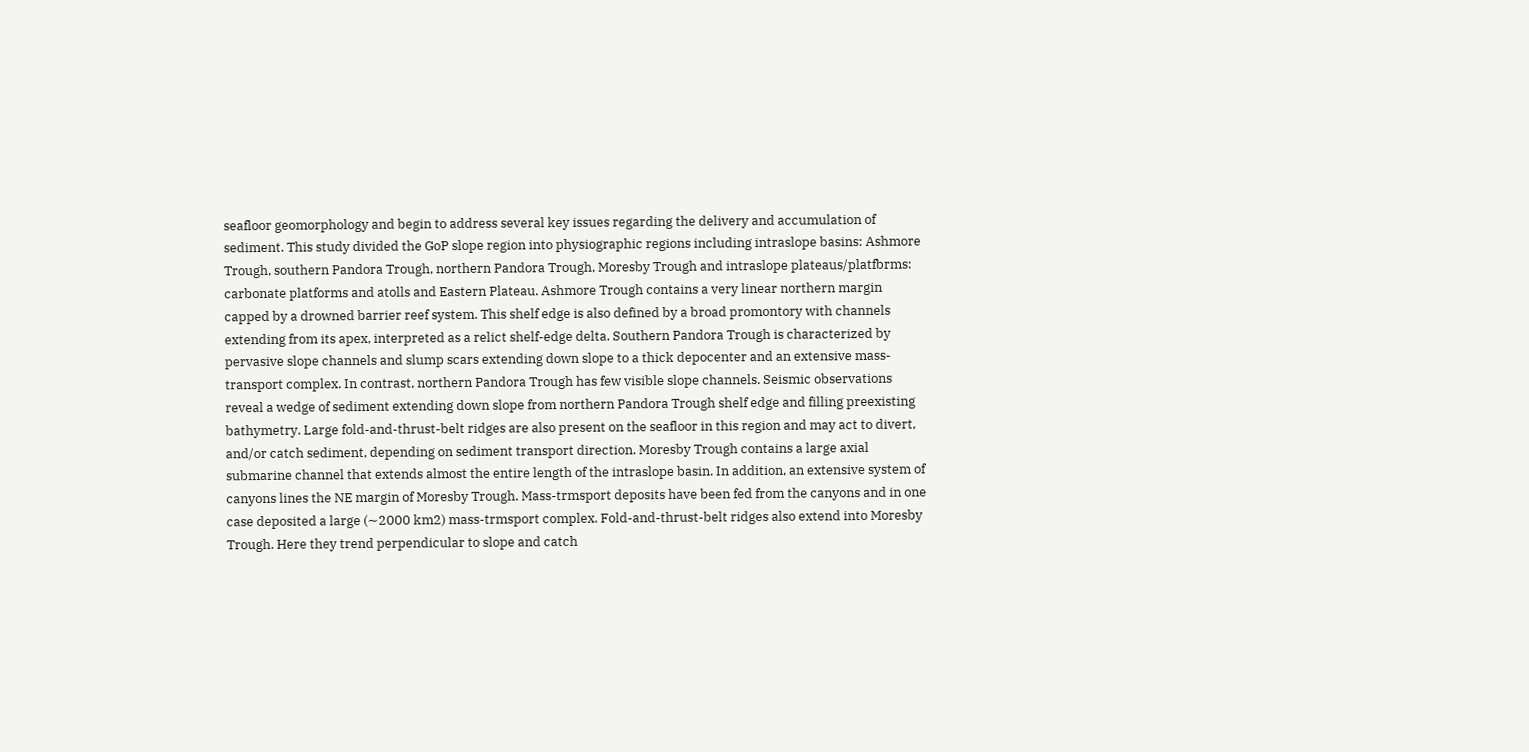seafloor geomorphology and begin to address several key issues regarding the delivery and accumulation of sediment. This study divided the GoP slope region into physiographic regions including intraslope basins: Ashmore Trough, southern Pandora Trough, northern Pandora Trough, Moresby Trough and intraslope plateaus/platfbrms: carbonate platforms and atolls and Eastern Plateau. Ashmore Trough contains a very linear northern margin capped by a drowned barrier reef system. This shelf edge is also defined by a broad promontory with channels extending from its apex, interpreted as a relict shelf-edge delta. Southern Pandora Trough is characterized by pervasive slope channels and slump scars extending down slope to a thick depocenter and an extensive mass-transport complex. In contrast, northern Pandora Trough has few visible slope channels. Seismic observations reveal a wedge of sediment extending down slope from northern Pandora Trough shelf edge and filling preexisting bathymetry. Large fold-and-thrust-belt ridges are also present on the seafloor in this region and may act to divert, and/or catch sediment, depending on sediment transport direction. Moresby Trough contains a large axial submarine channel that extends almost the entire length of the intraslope basin. In addition, an extensive system of canyons lines the NE margin of Moresby Trough. Mass-trmsport deposits have been fed from the canyons and in one case deposited a large (∼2000 km2) mass-trmsport complex. Fold-and-thrust-belt ridges also extend into Moresby Trough. Here they trend perpendicular to slope and catch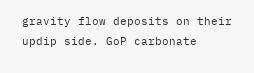gravity flow deposits on their updip side. GoP carbonate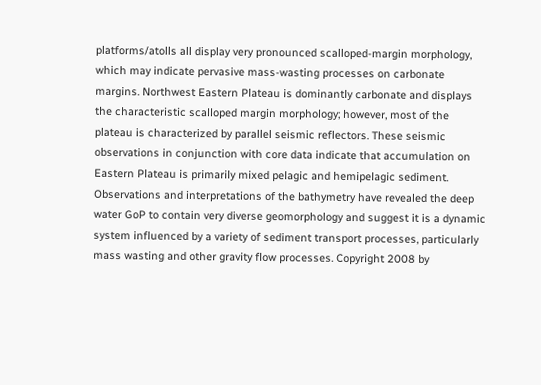platforms/atolls all display very pronounced scalloped-margin morphology, which may indicate pervasive mass-wasting processes on carbonate margins. Northwest Eastern Plateau is dominantly carbonate and displays the characteristic scalloped margin morphology; however, most of the plateau is characterized by parallel seismic reflectors. These seismic observations in conjunction with core data indicate that accumulation on Eastern Plateau is primarily mixed pelagic and hemipelagic sediment. Observations and interpretations of the bathymetry have revealed the deep water GoP to contain very diverse geomorphology and suggest it is a dynamic system influenced by a variety of sediment transport processes, particularly mass wasting and other gravity flow processes. Copyright 2008 by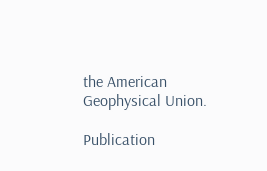the American Geophysical Union.

Publication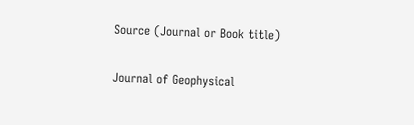Source (Journal or Book title)

Journal of Geophysical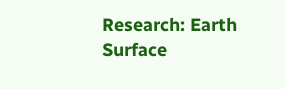Research: Earth Surface